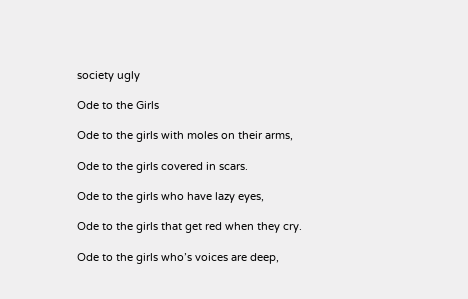society ugly

Ode to the Girls

Ode to the girls with moles on their arms,

Ode to the girls covered in scars.

Ode to the girls who have lazy eyes,

Ode to the girls that get red when they cry.

Ode to the girls who’s voices are deep,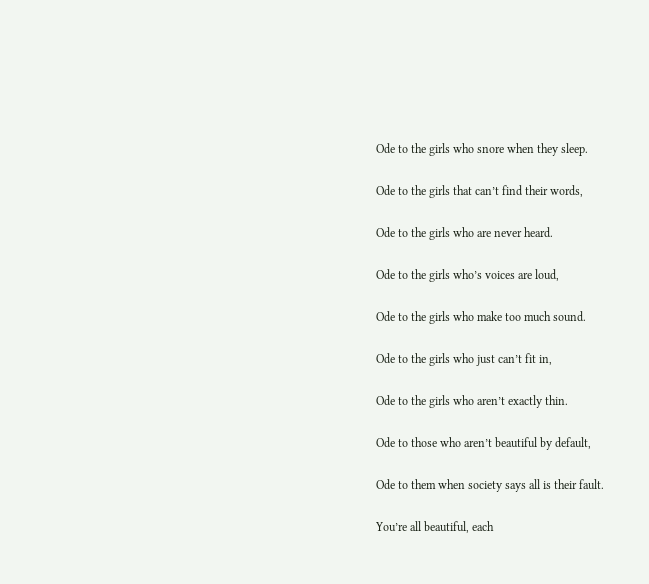Ode to the girls who snore when they sleep.

Ode to the girls that can’t find their words,

Ode to the girls who are never heard.

Ode to the girls who’s voices are loud,

Ode to the girls who make too much sound.

Ode to the girls who just can’t fit in,

Ode to the girls who aren’t exactly thin.

Ode to those who aren’t beautiful by default,

Ode to them when society says all is their fault.

You’re all beautiful, each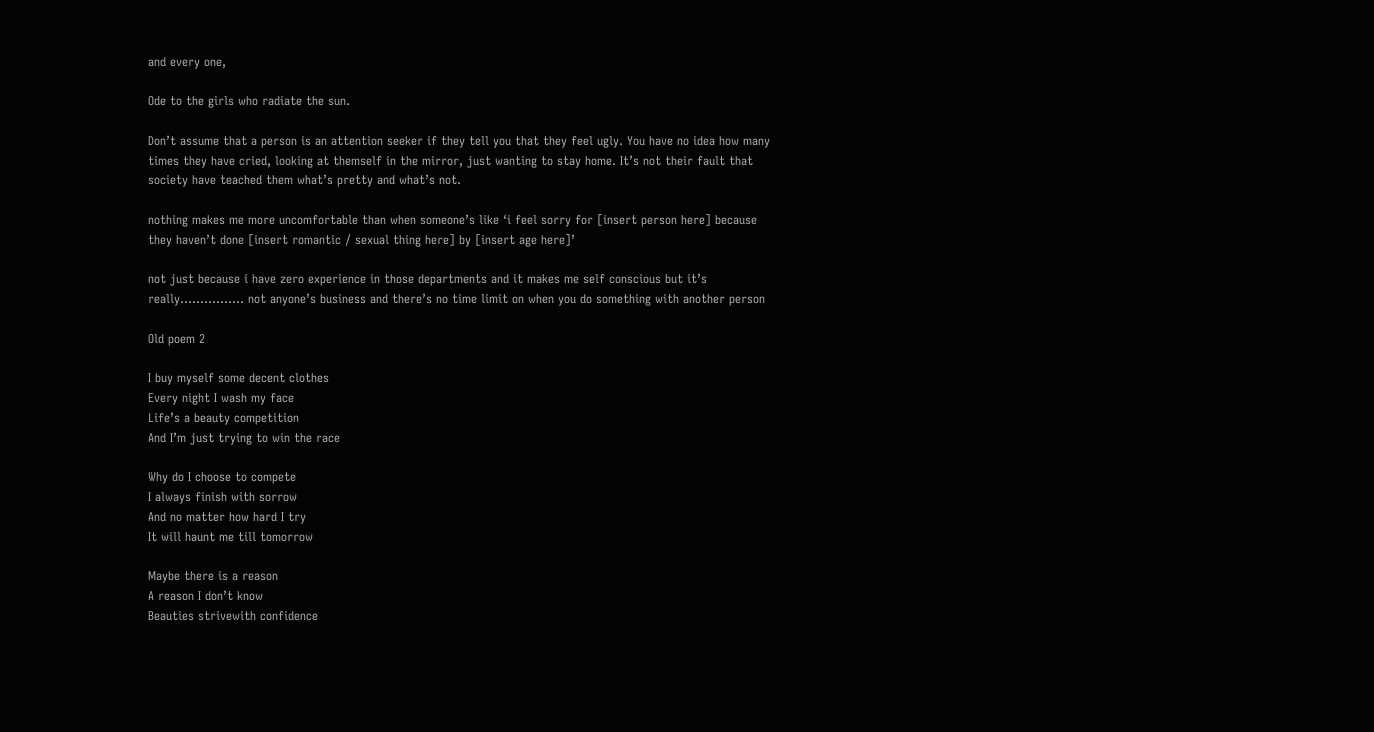and every one,

Ode to the girls who radiate the sun.

Don’t assume that a person is an attention seeker if they tell you that they feel ugly. You have no idea how many times they have cried, looking at themself in the mirror, just wanting to stay home. It’s not their fault that society have teached them what’s pretty and what’s not.

nothing makes me more uncomfortable than when someone’s like ‘i feel sorry for [insert person here] because they haven’t done [insert romantic / sexual thing here] by [insert age here]’

not just because i have zero experience in those departments and it makes me self conscious but it’s really……………. not anyone’s business and there’s no time limit on when you do something with another person

Old poem 2

I buy myself some decent clothes
Every night I wash my face
Life’s a beauty competition
And I’m just trying to win the race

Why do I choose to compete
I always finish with sorrow
And no matter how hard I try
It will haunt me till tomorrow

Maybe there is a reason
A reason I don’t know
Beauties strivewith confidence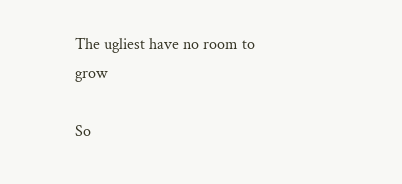The ugliest have no room to grow

So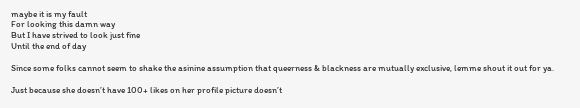maybe it is my fault
For looking this damn way
But I have strived to look just fine
Until the end of day

Since some folks cannot seem to shake the asinine assumption that queerness & blackness are mutually exclusive, lemme shout it out for ya.

Just because she doesn’t have 100+ likes on her profile picture doesn’t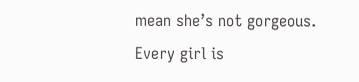mean she’s not gorgeous. Every girl is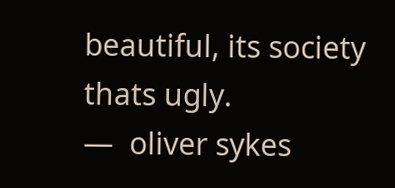beautiful, its society thats ugly.
—  oliver sykes